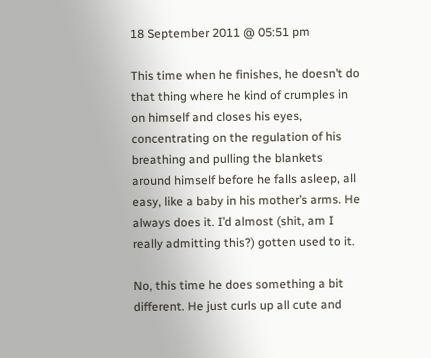18 September 2011 @ 05:51 pm

This time when he finishes, he doesn’t do that thing where he kind of crumples in on himself and closes his eyes, concentrating on the regulation of his breathing and pulling the blankets around himself before he falls asleep, all easy, like a baby in his mother’s arms. He always does it. I’d almost (shit, am I really admitting this?) gotten used to it.

No, this time he does something a bit different. He just curls up all cute and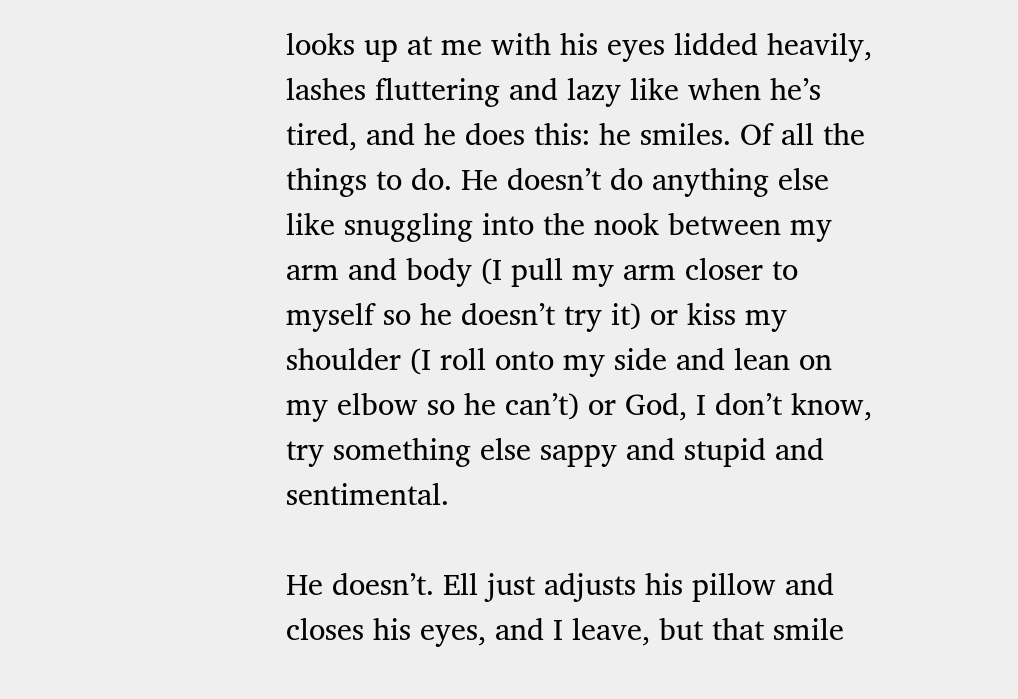looks up at me with his eyes lidded heavily, lashes fluttering and lazy like when he’s tired, and he does this: he smiles. Of all the things to do. He doesn’t do anything else like snuggling into the nook between my arm and body (I pull my arm closer to myself so he doesn’t try it) or kiss my shoulder (I roll onto my side and lean on my elbow so he can’t) or God, I don’t know, try something else sappy and stupid and sentimental.

He doesn’t. Ell just adjusts his pillow and closes his eyes, and I leave, but that smile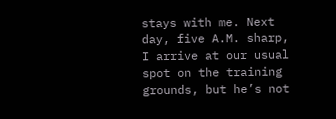stays with me. Next day, five A.M. sharp, I arrive at our usual spot on the training grounds, but he’s not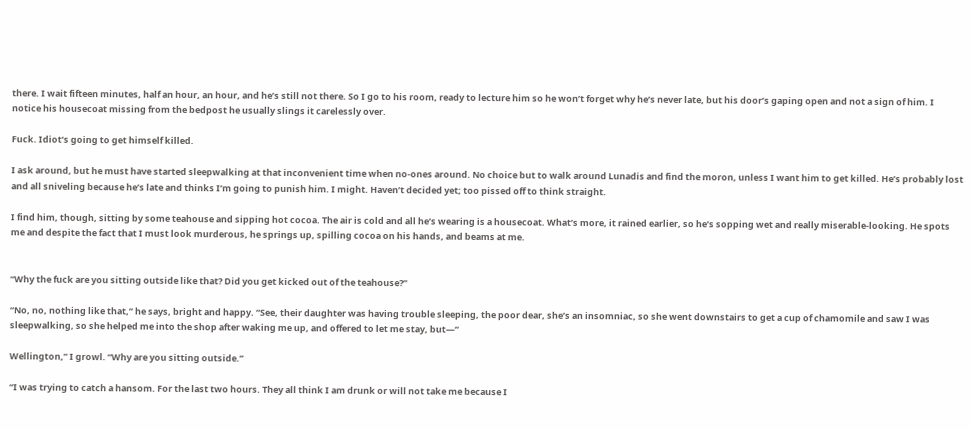there. I wait fifteen minutes, half an hour, an hour, and he’s still not there. So I go to his room, ready to lecture him so he won’t forget why he’s never late, but his door’s gaping open and not a sign of him. I notice his housecoat missing from the bedpost he usually slings it carelessly over.

Fuck. Idiot’s going to get himself killed.

I ask around, but he must have started sleepwalking at that inconvenient time when no-ones around. No choice but to walk around Lunadis and find the moron, unless I want him to get killed. He’s probably lost and all sniveling because he’s late and thinks I’m going to punish him. I might. Haven’t decided yet; too pissed off to think straight.

I find him, though, sitting by some teahouse and sipping hot cocoa. The air is cold and all he’s wearing is a housecoat. What’s more, it rained earlier, so he’s sopping wet and really miserable-looking. He spots me and despite the fact that I must look murderous, he springs up, spilling cocoa on his hands, and beams at me.


“Why the fuck are you sitting outside like that? Did you get kicked out of the teahouse?”

“No, no, nothing like that,” he says, bright and happy. “See, their daughter was having trouble sleeping, the poor dear, she’s an insomniac, so she went downstairs to get a cup of chamomile and saw I was sleepwalking, so she helped me into the shop after waking me up, and offered to let me stay, but—”

Wellington,” I growl. “Why are you sitting outside.”

“I was trying to catch a hansom. For the last two hours. They all think I am drunk or will not take me because I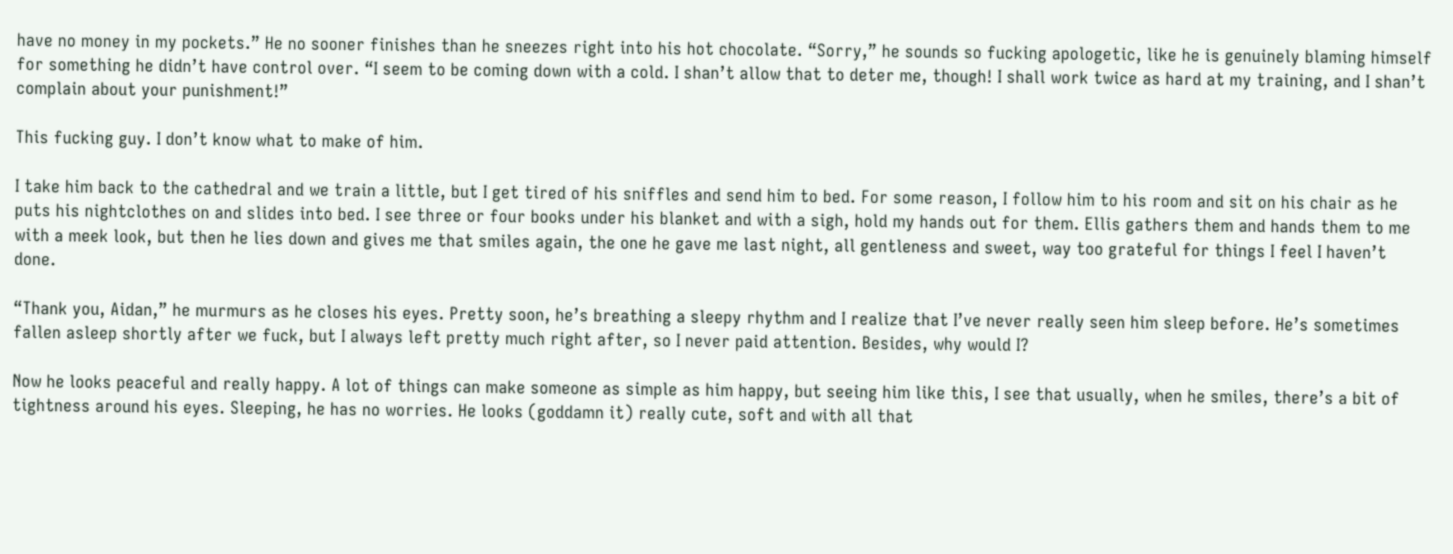have no money in my pockets.” He no sooner finishes than he sneezes right into his hot chocolate. “Sorry,” he sounds so fucking apologetic, like he is genuinely blaming himself for something he didn’t have control over. “I seem to be coming down with a cold. I shan’t allow that to deter me, though! I shall work twice as hard at my training, and I shan’t complain about your punishment!”

This fucking guy. I don’t know what to make of him.

I take him back to the cathedral and we train a little, but I get tired of his sniffles and send him to bed. For some reason, I follow him to his room and sit on his chair as he puts his nightclothes on and slides into bed. I see three or four books under his blanket and with a sigh, hold my hands out for them. Ellis gathers them and hands them to me with a meek look, but then he lies down and gives me that smiles again, the one he gave me last night, all gentleness and sweet, way too grateful for things I feel I haven’t done.

“Thank you, Aidan,” he murmurs as he closes his eyes. Pretty soon, he’s breathing a sleepy rhythm and I realize that I’ve never really seen him sleep before. He’s sometimes fallen asleep shortly after we fuck, but I always left pretty much right after, so I never paid attention. Besides, why would I?

Now he looks peaceful and really happy. A lot of things can make someone as simple as him happy, but seeing him like this, I see that usually, when he smiles, there’s a bit of tightness around his eyes. Sleeping, he has no worries. He looks (goddamn it) really cute, soft and with all that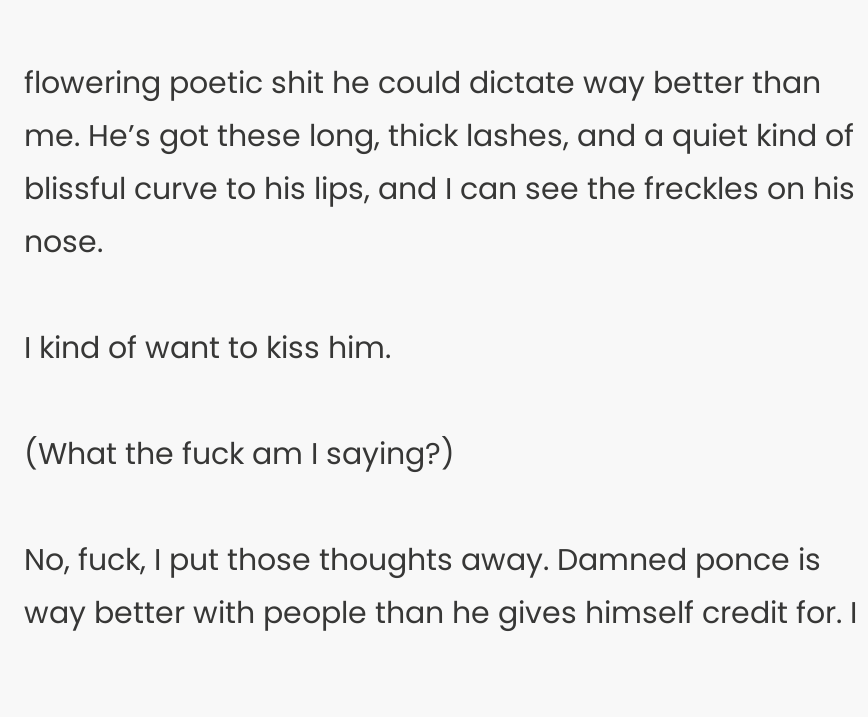flowering poetic shit he could dictate way better than me. He’s got these long, thick lashes, and a quiet kind of blissful curve to his lips, and I can see the freckles on his nose.

I kind of want to kiss him.

(What the fuck am I saying?)

No, fuck, I put those thoughts away. Damned ponce is way better with people than he gives himself credit for. I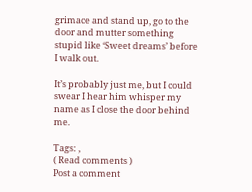grimace and stand up, go to the door and mutter something stupid like ‘Sweet dreams’ before I walk out.

It’s probably just me, but I could swear I hear him whisper my name as I close the door behind me.

Tags: ,
( Read comments )
Post a comment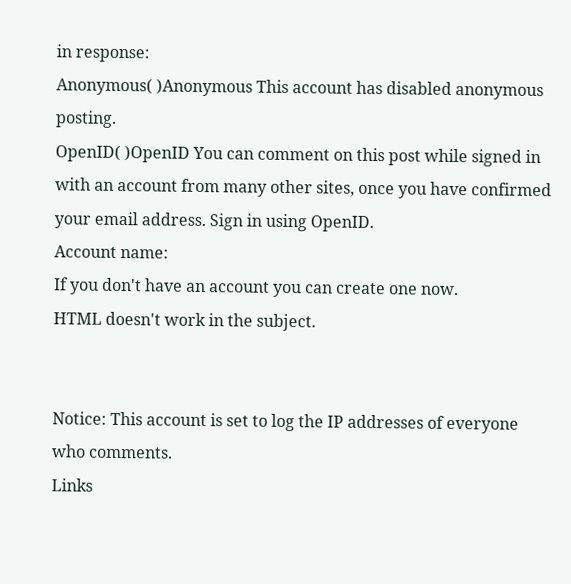in response:
Anonymous( )Anonymous This account has disabled anonymous posting.
OpenID( )OpenID You can comment on this post while signed in with an account from many other sites, once you have confirmed your email address. Sign in using OpenID.
Account name:
If you don't have an account you can create one now.
HTML doesn't work in the subject.


Notice: This account is set to log the IP addresses of everyone who comments.
Links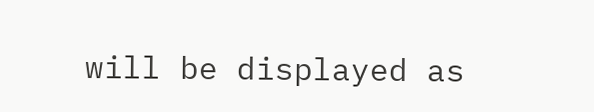will be displayed as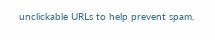unclickable URLs to help prevent spam.